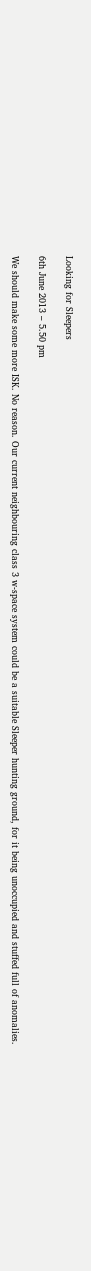Looking for Sleepers

6th June 2013 – 5.50 pm

We should make some more ISK. No reason. Our current neighbouring class 3 w-space system could be a suitable Sleeper hunting ground, for it being unoccupied and stuffed full of anomalies.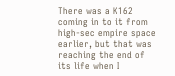There was a K162 coming in to it from high-sec empire space earlier, but that was reaching the end of its life when I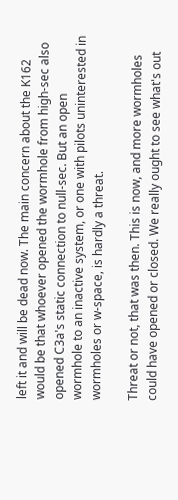left it and will be dead now. The main concern about the K162 would be that whoever opened the wormhole from high-sec also opened C3a's static connection to null-sec. But an open wormhole to an inactive system, or one with pilots uninterested in wormholes or w-space, is hardly a threat.

Threat or not, that was then. This is now, and more wormholes could have opened or closed. We really ought to see what's out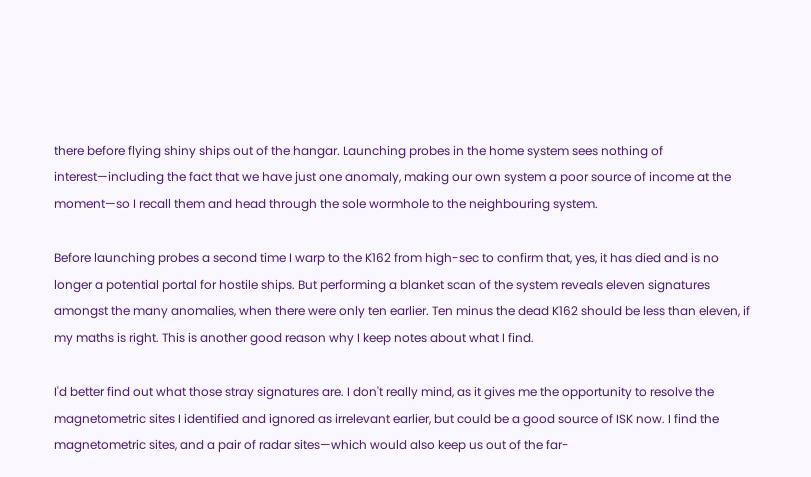there before flying shiny ships out of the hangar. Launching probes in the home system sees nothing of interest—including the fact that we have just one anomaly, making our own system a poor source of income at the moment—so I recall them and head through the sole wormhole to the neighbouring system.

Before launching probes a second time I warp to the K162 from high-sec to confirm that, yes, it has died and is no longer a potential portal for hostile ships. But performing a blanket scan of the system reveals eleven signatures amongst the many anomalies, when there were only ten earlier. Ten minus the dead K162 should be less than eleven, if my maths is right. This is another good reason why I keep notes about what I find.

I'd better find out what those stray signatures are. I don't really mind, as it gives me the opportunity to resolve the magnetometric sites I identified and ignored as irrelevant earlier, but could be a good source of ISK now. I find the magnetometric sites, and a pair of radar sites—which would also keep us out of the far-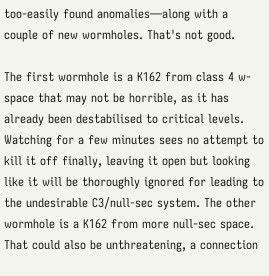too-easily found anomalies—along with a couple of new wormholes. That's not good.

The first wormhole is a K162 from class 4 w-space that may not be horrible, as it has already been destabilised to critical levels. Watching for a few minutes sees no attempt to kill it off finally, leaving it open but looking like it will be thoroughly ignored for leading to the undesirable C3/null-sec system. The other wormhole is a K162 from more null-sec space. That could also be unthreatening, a connection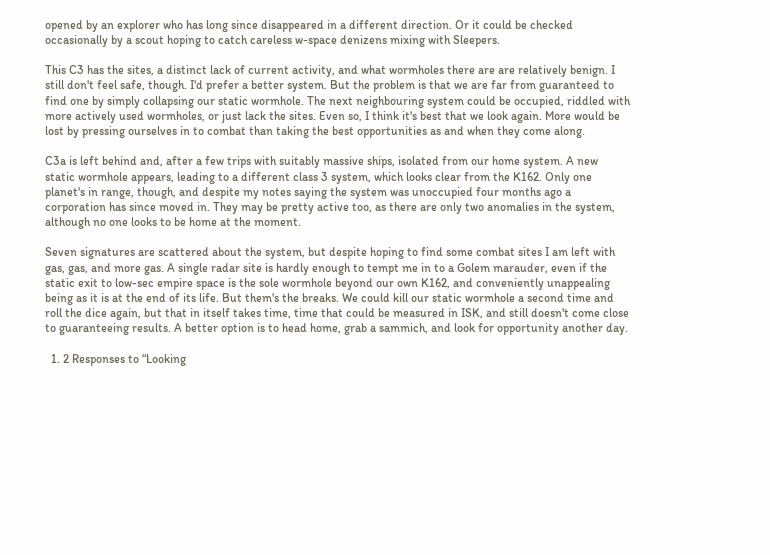opened by an explorer who has long since disappeared in a different direction. Or it could be checked occasionally by a scout hoping to catch careless w-space denizens mixing with Sleepers.

This C3 has the sites, a distinct lack of current activity, and what wormholes there are are relatively benign. I still don't feel safe, though. I'd prefer a better system. But the problem is that we are far from guaranteed to find one by simply collapsing our static wormhole. The next neighbouring system could be occupied, riddled with more actively used wormholes, or just lack the sites. Even so, I think it's best that we look again. More would be lost by pressing ourselves in to combat than taking the best opportunities as and when they come along.

C3a is left behind and, after a few trips with suitably massive ships, isolated from our home system. A new static wormhole appears, leading to a different class 3 system, which looks clear from the K162. Only one planet's in range, though, and despite my notes saying the system was unoccupied four months ago a corporation has since moved in. They may be pretty active too, as there are only two anomalies in the system, although no one looks to be home at the moment.

Seven signatures are scattered about the system, but despite hoping to find some combat sites I am left with gas, gas, and more gas. A single radar site is hardly enough to tempt me in to a Golem marauder, even if the static exit to low-sec empire space is the sole wormhole beyond our own K162, and conveniently unappealing being as it is at the end of its life. But them's the breaks. We could kill our static wormhole a second time and roll the dice again, but that in itself takes time, time that could be measured in ISK, and still doesn't come close to guaranteeing results. A better option is to head home, grab a sammich, and look for opportunity another day.

  1. 2 Responses to “Looking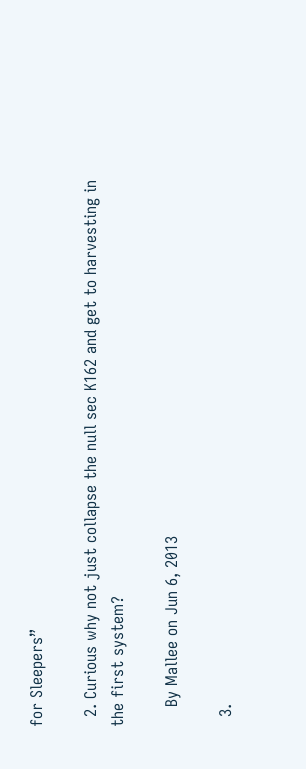for Sleepers”

  2. Curious why not just collapse the null sec K162 and get to harvesting in the first system?

    By Mallee on Jun 6, 2013

  3.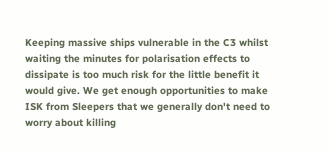Keeping massive ships vulnerable in the C3 whilst waiting the minutes for polarisation effects to dissipate is too much risk for the little benefit it would give. We get enough opportunities to make ISK from Sleepers that we generally don't need to worry about killing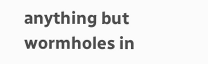anything but wormholes in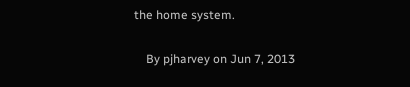the home system.

    By pjharvey on Jun 7, 2013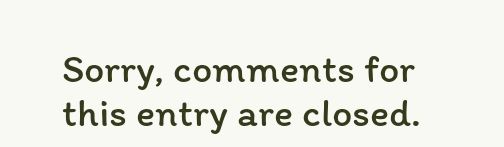Sorry, comments for this entry are closed.